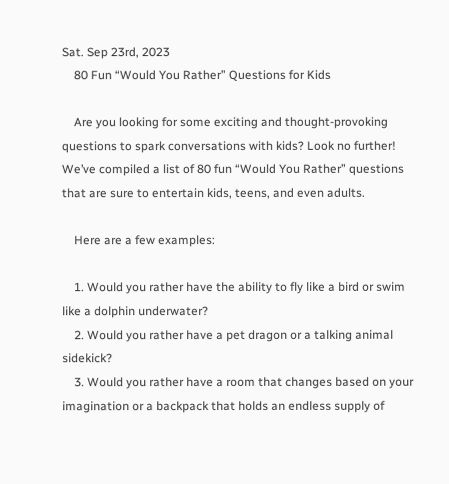Sat. Sep 23rd, 2023
    80 Fun “Would You Rather” Questions for Kids

    Are you looking for some exciting and thought-provoking questions to spark conversations with kids? Look no further! We’ve compiled a list of 80 fun “Would You Rather” questions that are sure to entertain kids, teens, and even adults.

    Here are a few examples:

    1. Would you rather have the ability to fly like a bird or swim like a dolphin underwater?
    2. Would you rather have a pet dragon or a talking animal sidekick?
    3. Would you rather have a room that changes based on your imagination or a backpack that holds an endless supply of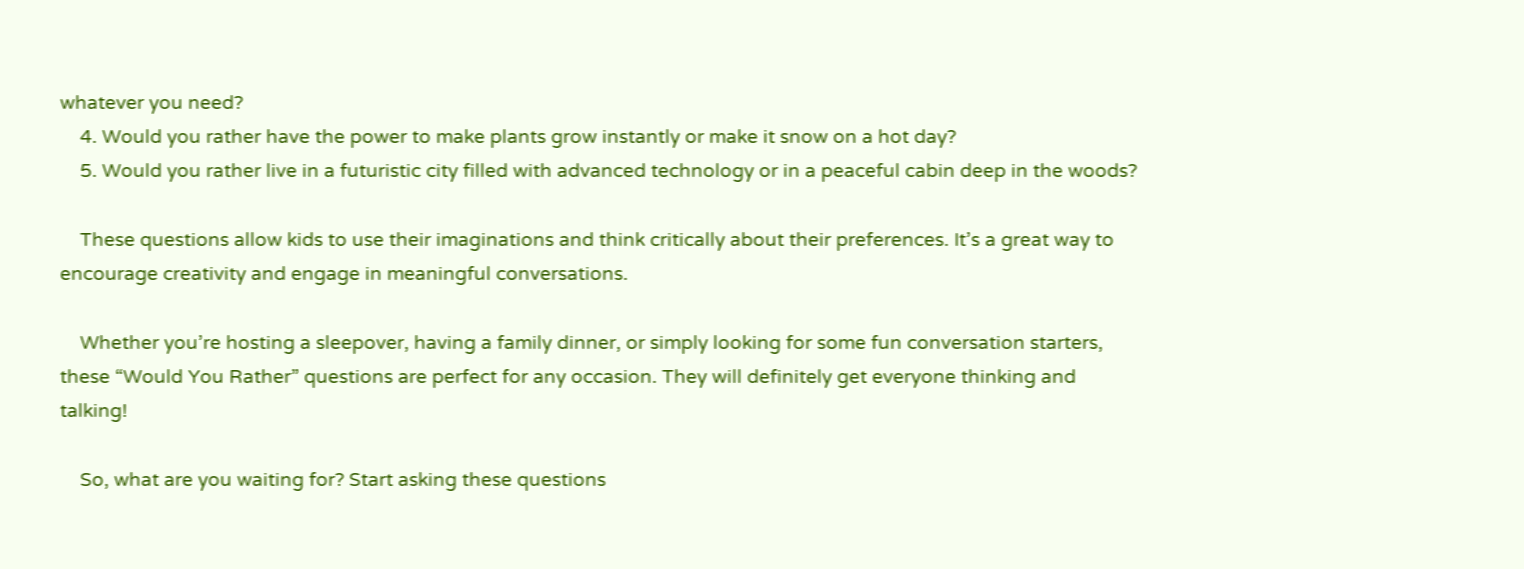whatever you need?
    4. Would you rather have the power to make plants grow instantly or make it snow on a hot day?
    5. Would you rather live in a futuristic city filled with advanced technology or in a peaceful cabin deep in the woods?

    These questions allow kids to use their imaginations and think critically about their preferences. It’s a great way to encourage creativity and engage in meaningful conversations.

    Whether you’re hosting a sleepover, having a family dinner, or simply looking for some fun conversation starters, these “Would You Rather” questions are perfect for any occasion. They will definitely get everyone thinking and talking!

    So, what are you waiting for? Start asking these questions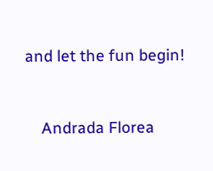and let the fun begin!



    Andrada Florea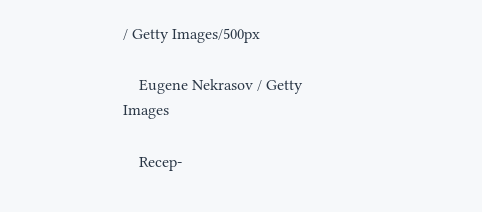/ Getty Images/500px

    Eugene Nekrasov / Getty Images

    Recep-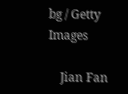bg / Getty Images

    Jian Fan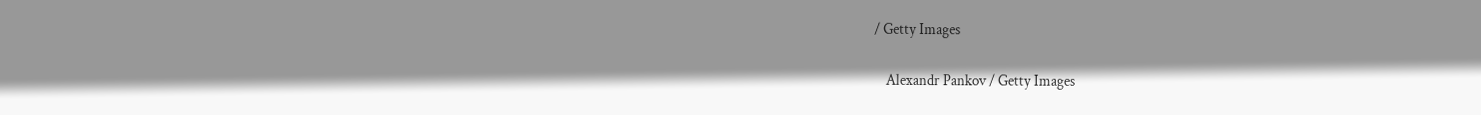/ Getty Images

    Alexandr Pankov / Getty Images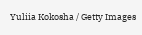Yuliia Kokosha / Getty Images